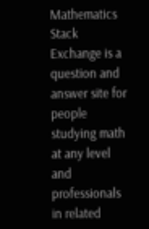Mathematics Stack Exchange is a question and answer site for people studying math at any level and professionals in related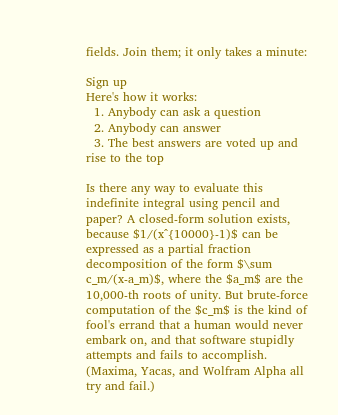fields. Join them; it only takes a minute:

Sign up
Here's how it works:
  1. Anybody can ask a question
  2. Anybody can answer
  3. The best answers are voted up and rise to the top

Is there any way to evaluate this indefinite integral using pencil and paper? A closed-form solution exists, because $1/(x^{10000}-1)$ can be expressed as a partial fraction decomposition of the form $\sum c_m/(x-a_m)$, where the $a_m$ are the 10,000-th roots of unity. But brute-force computation of the $c_m$ is the kind of fool's errand that a human would never embark on, and that software stupidly attempts and fails to accomplish. (Maxima, Yacas, and Wolfram Alpha all try and fail.)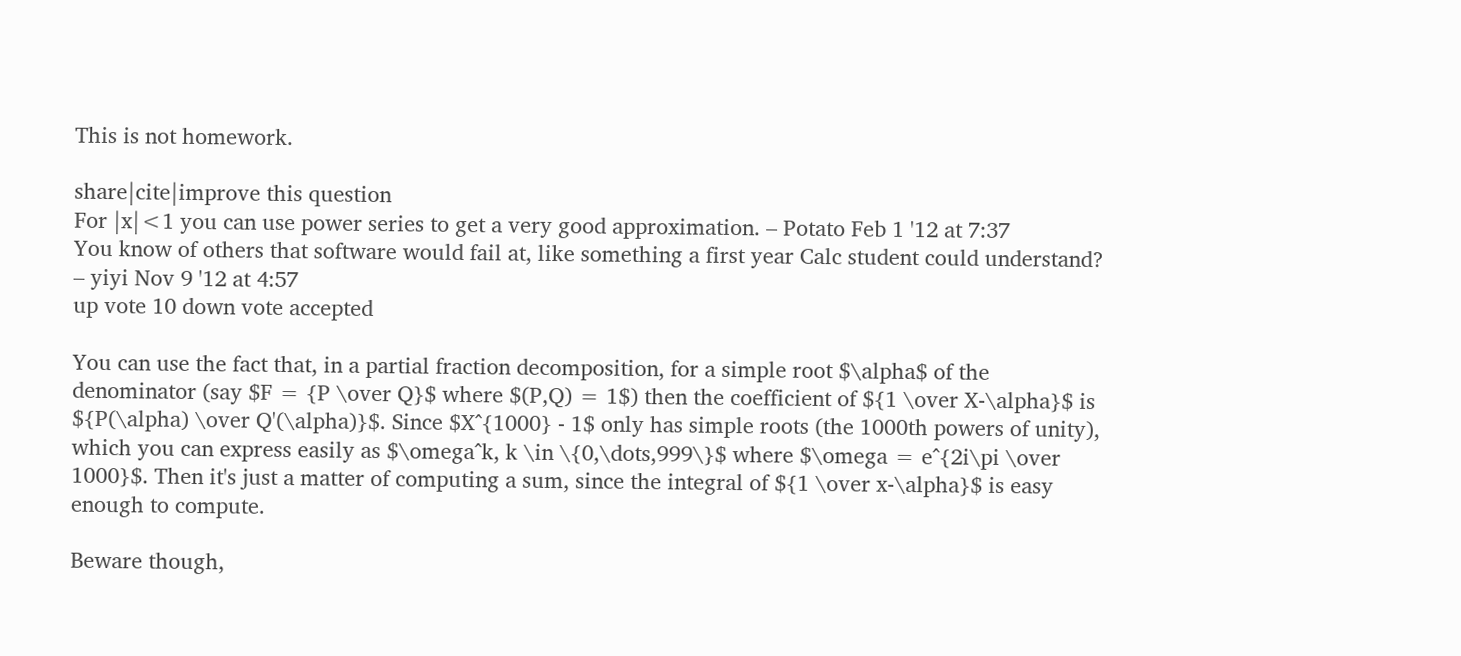This is not homework.

share|cite|improve this question
For |x|<1 you can use power series to get a very good approximation. – Potato Feb 1 '12 at 7:37
You know of others that software would fail at, like something a first year Calc student could understand? – yiyi Nov 9 '12 at 4:57
up vote 10 down vote accepted

You can use the fact that, in a partial fraction decomposition, for a simple root $\alpha$ of the denominator (say $F = {P \over Q}$ where $(P,Q) = 1$) then the coefficient of ${1 \over X-\alpha}$ is ${P(\alpha) \over Q'(\alpha)}$. Since $X^{1000} - 1$ only has simple roots (the 1000th powers of unity), which you can express easily as $\omega^k, k \in \{0,\dots,999\}$ where $\omega = e^{2i\pi \over 1000}$. Then it's just a matter of computing a sum, since the integral of ${1 \over x-\alpha}$ is easy enough to compute.

Beware though,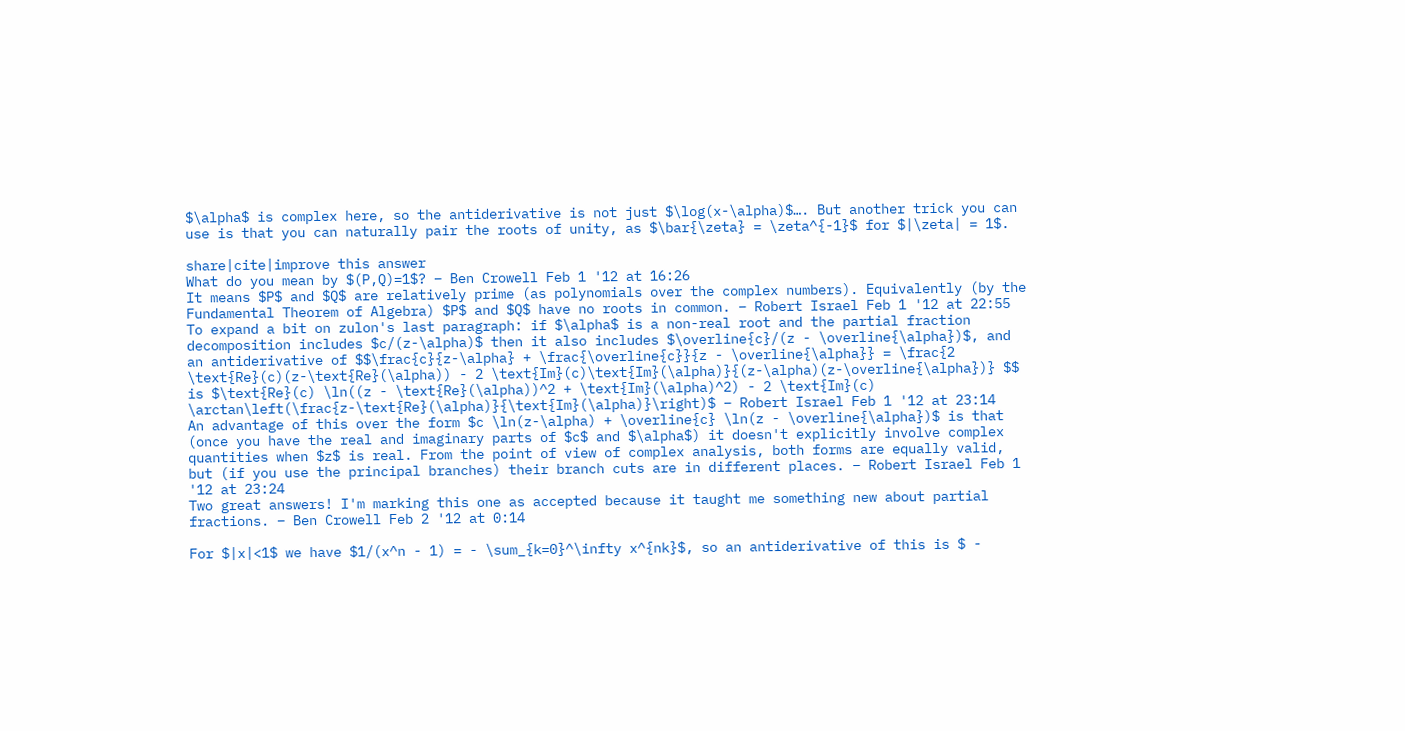$\alpha$ is complex here, so the antiderivative is not just $\log(x-\alpha)$…. But another trick you can use is that you can naturally pair the roots of unity, as $\bar{\zeta} = \zeta^{-1}$ for $|\zeta| = 1$.

share|cite|improve this answer
What do you mean by $(P,Q)=1$? – Ben Crowell Feb 1 '12 at 16:26
It means $P$ and $Q$ are relatively prime (as polynomials over the complex numbers). Equivalently (by the Fundamental Theorem of Algebra) $P$ and $Q$ have no roots in common. – Robert Israel Feb 1 '12 at 22:55
To expand a bit on zulon's last paragraph: if $\alpha$ is a non-real root and the partial fraction decomposition includes $c/(z-\alpha)$ then it also includes $\overline{c}/(z - \overline{\alpha})$, and an antiderivative of $$\frac{c}{z-\alpha} + \frac{\overline{c}}{z - \overline{\alpha}} = \frac{2 \text{Re}(c)(z-\text{Re}(\alpha)) - 2 \text{Im}(c)\text{Im}(\alpha)}{(z-\alpha)(z-\overline{\alpha})} $$ is $\text{Re}(c) \ln((z - \text{Re}(\alpha))^2 + \text{Im}(\alpha)^2) - 2 \text{Im}(c) \arctan\left(\frac{z-\text{Re}(\alpha)}{\text{Im}(\alpha)}\right)$ – Robert Israel Feb 1 '12 at 23:14
An advantage of this over the form $c \ln(z-\alpha) + \overline{c} \ln(z - \overline{\alpha})$ is that (once you have the real and imaginary parts of $c$ and $\alpha$) it doesn't explicitly involve complex quantities when $z$ is real. From the point of view of complex analysis, both forms are equally valid, but (if you use the principal branches) their branch cuts are in different places. – Robert Israel Feb 1 '12 at 23:24
Two great answers! I'm marking this one as accepted because it taught me something new about partial fractions. – Ben Crowell Feb 2 '12 at 0:14

For $|x|<1$ we have $1/(x^n - 1) = - \sum_{k=0}^\infty x^{nk}$, so an antiderivative of this is $ -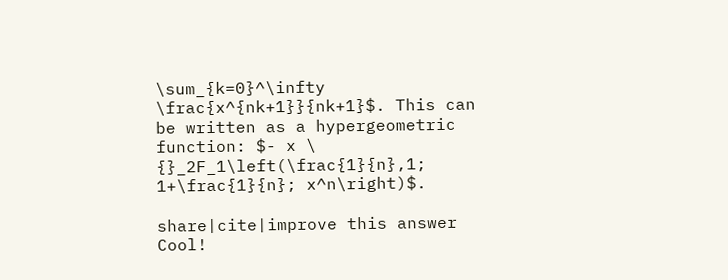\sum_{k=0}^\infty \frac{x^{nk+1}}{nk+1}$. This can be written as a hypergeometric function: $- x \ {}_2F_1\left(\frac{1}{n},1; 1+\frac{1}{n}; x^n\right)$.

share|cite|improve this answer
Cool!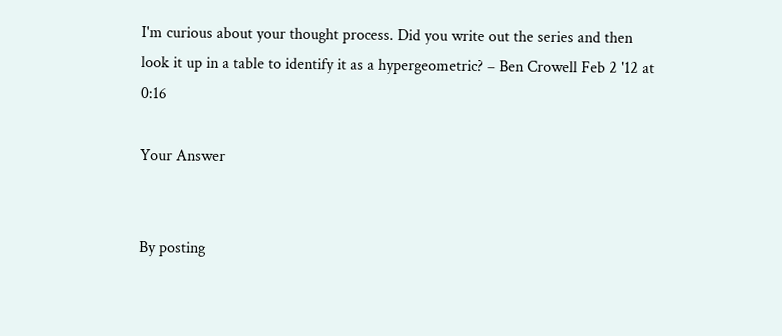I'm curious about your thought process. Did you write out the series and then look it up in a table to identify it as a hypergeometric? – Ben Crowell Feb 2 '12 at 0:16

Your Answer


By posting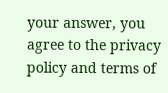your answer, you agree to the privacy policy and terms of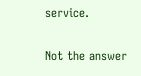service.

Not the answer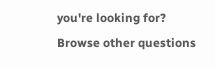you're looking for? Browse other questions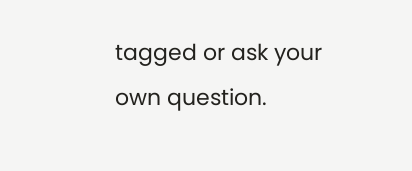tagged or ask your own question.